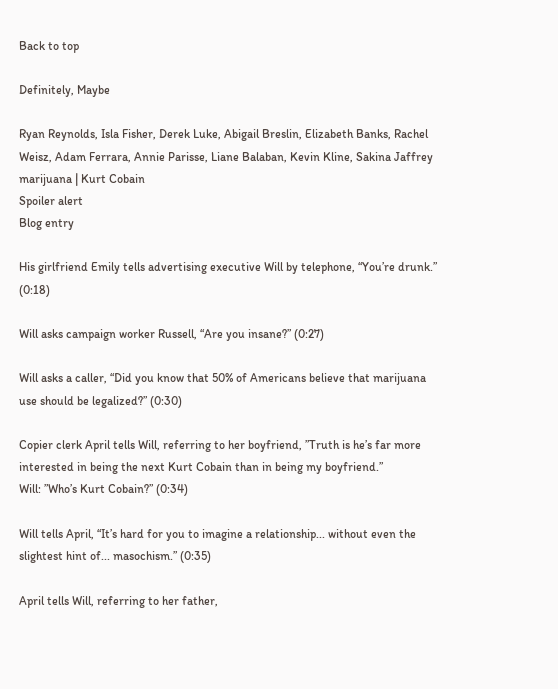Back to top

Definitely, Maybe

Ryan Reynolds, Isla Fisher, Derek Luke, Abigail Breslin, Elizabeth Banks, Rachel Weisz, Adam Ferrara, Annie Parisse, Liane Balaban, Kevin Kline, Sakina Jaffrey
marijuana | Kurt Cobain
Spoiler alert
Blog entry

His girlfriend Emily tells advertising executive Will by telephone, “You’re drunk.” (0:18)

Will asks campaign worker Russell, “Are you insane?” (0:27)

Will asks a caller, “Did you know that 50% of Americans believe that marijuana use should be legalized?” (0:30)

Copier clerk April tells Will, referring to her boyfriend, ”Truth is he’s far more interested in being the next Kurt Cobain than in being my boyfriend.”
Will: ”Who’s Kurt Cobain?” (0:34)

Will tells April, “It’s hard for you to imagine a relationship... without even the slightest hint of... masochism.” (0:35)

April tells Will, referring to her father,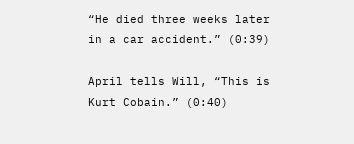“He died three weeks later in a car accident.” (0:39)

April tells Will, “This is Kurt Cobain.” (0:40)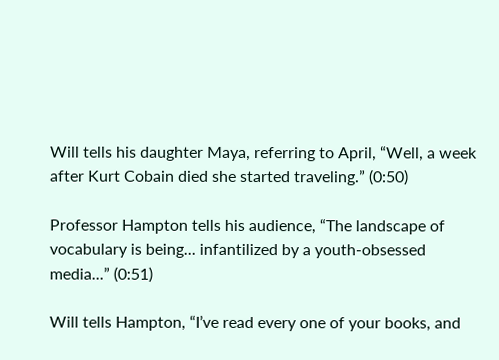Will tells his daughter Maya, referring to April, “Well, a week after Kurt Cobain died she started traveling.” (0:50)

Professor Hampton tells his audience, “The landscape of vocabulary is being... infantilized by a youth-obsessed media...” (0:51)

Will tells Hampton, “I’ve read every one of your books, and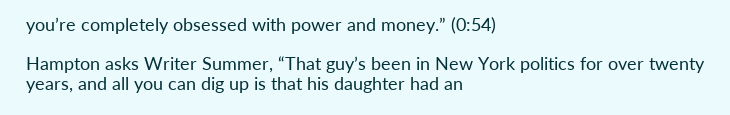you’re completely obsessed with power and money.” (0:54)

Hampton asks Writer Summer, “That guy’s been in New York politics for over twenty years, and all you can dig up is that his daughter had an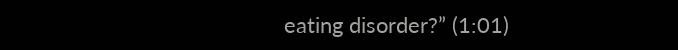eating disorder?” (1:01)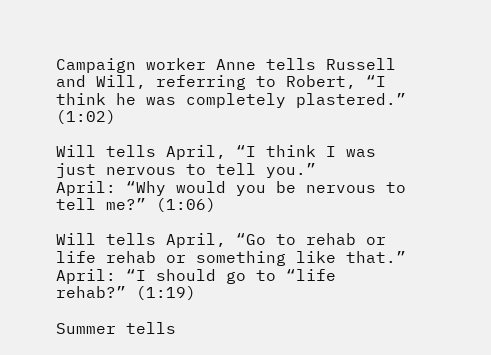Campaign worker Anne tells Russell and Will, referring to Robert, “I think he was completely plastered.” (1:02)

Will tells April, “I think I was just nervous to tell you.”
April: “Why would you be nervous to tell me?” (1:06)

Will tells April, “Go to rehab or life rehab or something like that.”
April: “I should go to “life rehab?” (1:19)

Summer tells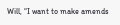Will, “I want to make amends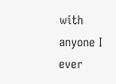with anyone I ever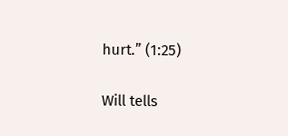hurt.” (1:25)

Will tells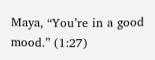Maya, “You’re in a good mood.” (1:27)